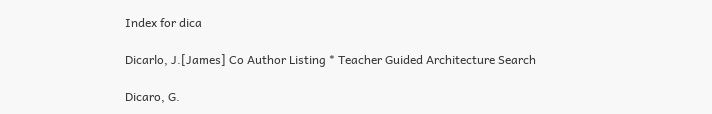Index for dica

Dicarlo, J.[James] Co Author Listing * Teacher Guided Architecture Search

Dicaro, G.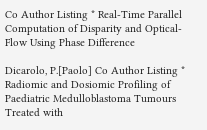Co Author Listing * Real-Time Parallel Computation of Disparity and Optical-Flow Using Phase Difference

Dicarolo, P.[Paolo] Co Author Listing * Radiomic and Dosiomic Profiling of Paediatric Medulloblastoma Tumours Treated with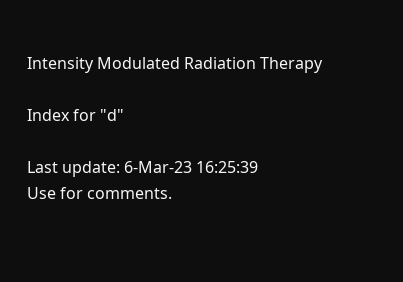Intensity Modulated Radiation Therapy

Index for "d"

Last update: 6-Mar-23 16:25:39
Use for comments.